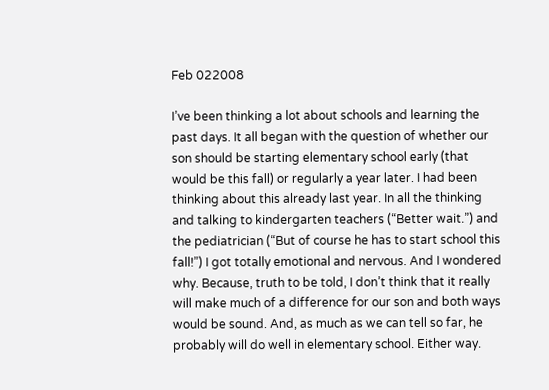Feb 022008

I’ve been thinking a lot about schools and learning the past days. It all began with the question of whether our son should be starting elementary school early (that would be this fall) or regularly a year later. I had been thinking about this already last year. In all the thinking and talking to kindergarten teachers (“Better wait.”) and the pediatrician (“But of course he has to start school this fall!”) I got totally emotional and nervous. And I wondered why. Because, truth to be told, I don’t think that it really will make much of a difference for our son and both ways would be sound. And, as much as we can tell so far, he probably will do well in elementary school. Either way.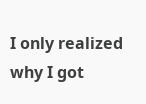I only realized why I got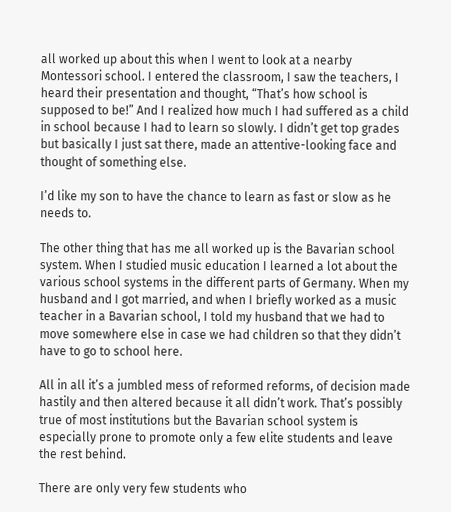all worked up about this when I went to look at a nearby Montessori school. I entered the classroom, I saw the teachers, I heard their presentation and thought, “That’s how school is supposed to be!” And I realized how much I had suffered as a child in school because I had to learn so slowly. I didn’t get top grades but basically I just sat there, made an attentive-looking face and thought of something else.

I’d like my son to have the chance to learn as fast or slow as he needs to.

The other thing that has me all worked up is the Bavarian school system. When I studied music education I learned a lot about the various school systems in the different parts of Germany. When my husband and I got married, and when I briefly worked as a music teacher in a Bavarian school, I told my husband that we had to move somewhere else in case we had children so that they didn’t have to go to school here.

All in all it’s a jumbled mess of reformed reforms, of decision made hastily and then altered because it all didn’t work. That’s possibly true of most institutions but the Bavarian school system is especially prone to promote only a few elite students and leave the rest behind.

There are only very few students who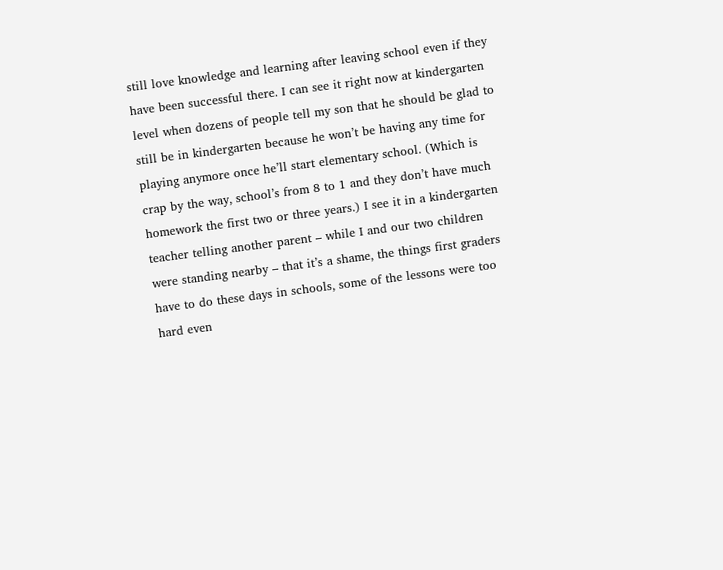still love knowledge and learning after leaving school even if they have been successful there. I can see it right now at kindergarten level when dozens of people tell my son that he should be glad to still be in kindergarten because he won’t be having any time for playing anymore once he’ll start elementary school. (Which is crap by the way, school’s from 8 to 1 and they don’t have much homework the first two or three years.) I see it in a kindergarten teacher telling another parent – while I and our two children were standing nearby – that it’s a shame, the things first graders have to do these days in schools, some of the lessons were too hard even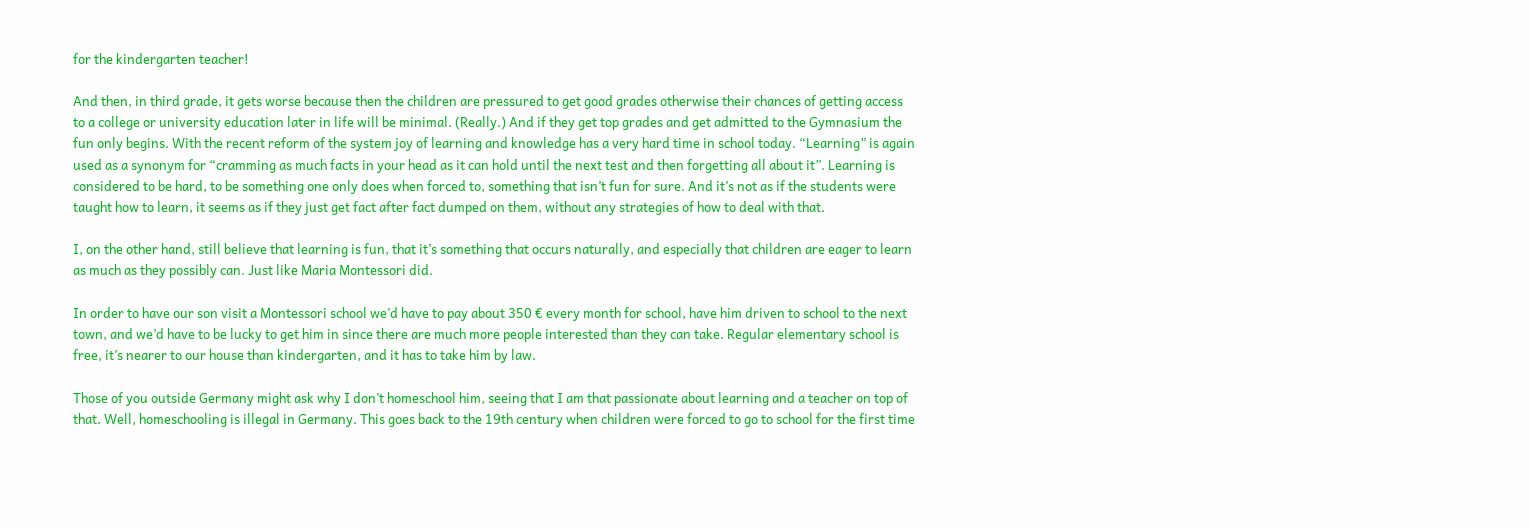for the kindergarten teacher!

And then, in third grade, it gets worse because then the children are pressured to get good grades otherwise their chances of getting access to a college or university education later in life will be minimal. (Really.) And if they get top grades and get admitted to the Gymnasium the fun only begins. With the recent reform of the system joy of learning and knowledge has a very hard time in school today. “Learning” is again used as a synonym for “cramming as much facts in your head as it can hold until the next test and then forgetting all about it”. Learning is considered to be hard, to be something one only does when forced to, something that isn’t fun for sure. And it’s not as if the students were taught how to learn, it seems as if they just get fact after fact dumped on them, without any strategies of how to deal with that.

I, on the other hand, still believe that learning is fun, that it’s something that occurs naturally, and especially that children are eager to learn as much as they possibly can. Just like Maria Montessori did.

In order to have our son visit a Montessori school we’d have to pay about 350 € every month for school, have him driven to school to the next town, and we’d have to be lucky to get him in since there are much more people interested than they can take. Regular elementary school is free, it’s nearer to our house than kindergarten, and it has to take him by law.

Those of you outside Germany might ask why I don’t homeschool him, seeing that I am that passionate about learning and a teacher on top of that. Well, homeschooling is illegal in Germany. This goes back to the 19th century when children were forced to go to school for the first time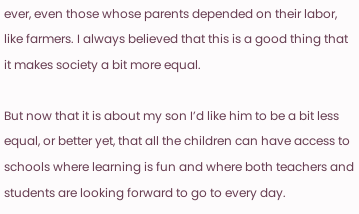ever, even those whose parents depended on their labor, like farmers. I always believed that this is a good thing that it makes society a bit more equal.

But now that it is about my son I’d like him to be a bit less equal, or better yet, that all the children can have access to schools where learning is fun and where both teachers and students are looking forward to go to every day.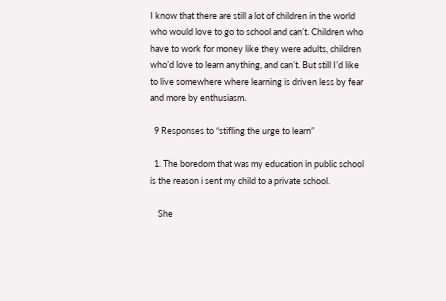I know that there are still a lot of children in the world who would love to go to school and can’t. Children who have to work for money like they were adults, children who’d love to learn anything, and can’t. But still I’d like to live somewhere where learning is driven less by fear and more by enthusiasm.

  9 Responses to “stifling the urge to learn”

  1. The boredom that was my education in public school is the reason i sent my child to a private school.

    She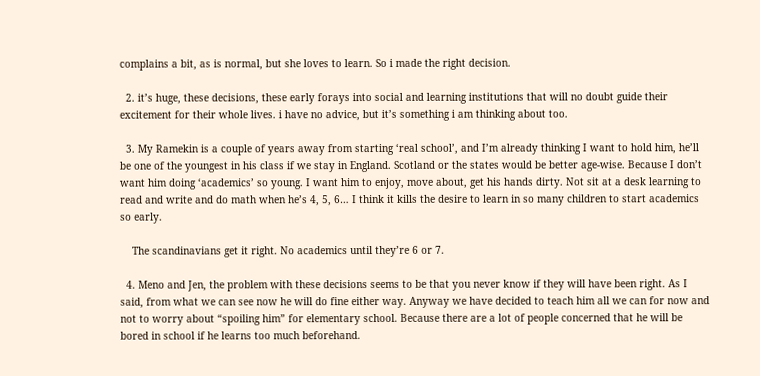complains a bit, as is normal, but she loves to learn. So i made the right decision.

  2. it’s huge, these decisions, these early forays into social and learning institutions that will no doubt guide their excitement for their whole lives. i have no advice, but it’s something i am thinking about too.

  3. My Ramekin is a couple of years away from starting ‘real school’, and I’m already thinking I want to hold him, he’ll be one of the youngest in his class if we stay in England. Scotland or the states would be better age-wise. Because I don’t want him doing ‘academics’ so young. I want him to enjoy, move about, get his hands dirty. Not sit at a desk learning to read and write and do math when he’s 4, 5, 6… I think it kills the desire to learn in so many children to start academics so early.

    The scandinavians get it right. No academics until they’re 6 or 7.

  4. Meno and Jen, the problem with these decisions seems to be that you never know if they will have been right. As I said, from what we can see now he will do fine either way. Anyway we have decided to teach him all we can for now and not to worry about “spoiling him” for elementary school. Because there are a lot of people concerned that he will be bored in school if he learns too much beforehand.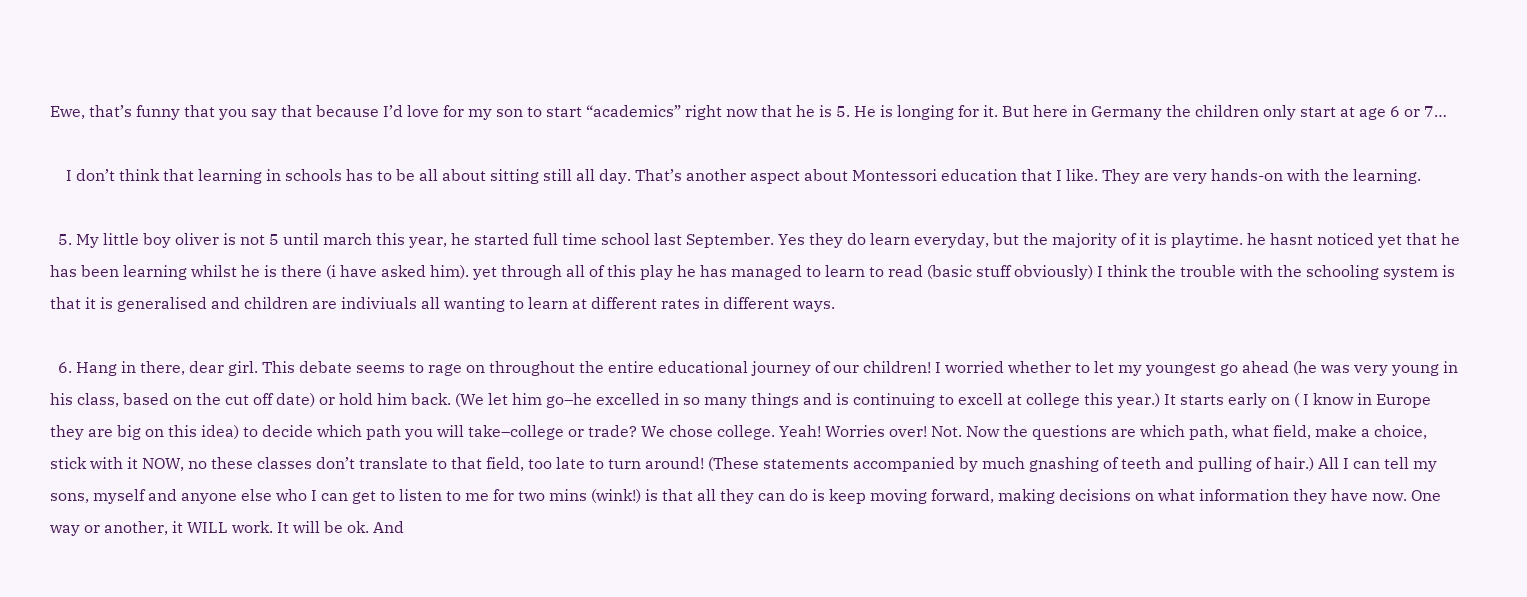Ewe, that’s funny that you say that because I’d love for my son to start “academics” right now that he is 5. He is longing for it. But here in Germany the children only start at age 6 or 7…

    I don’t think that learning in schools has to be all about sitting still all day. That’s another aspect about Montessori education that I like. They are very hands-on with the learning.

  5. My little boy oliver is not 5 until march this year, he started full time school last September. Yes they do learn everyday, but the majority of it is playtime. he hasnt noticed yet that he has been learning whilst he is there (i have asked him). yet through all of this play he has managed to learn to read (basic stuff obviously) I think the trouble with the schooling system is that it is generalised and children are indiviuals all wanting to learn at different rates in different ways.

  6. Hang in there, dear girl. This debate seems to rage on throughout the entire educational journey of our children! I worried whether to let my youngest go ahead (he was very young in his class, based on the cut off date) or hold him back. (We let him go–he excelled in so many things and is continuing to excell at college this year.) It starts early on ( I know in Europe they are big on this idea) to decide which path you will take–college or trade? We chose college. Yeah! Worries over! Not. Now the questions are which path, what field, make a choice, stick with it NOW, no these classes don’t translate to that field, too late to turn around! (These statements accompanied by much gnashing of teeth and pulling of hair.) All I can tell my sons, myself and anyone else who I can get to listen to me for two mins (wink!) is that all they can do is keep moving forward, making decisions on what information they have now. One way or another, it WILL work. It will be ok. And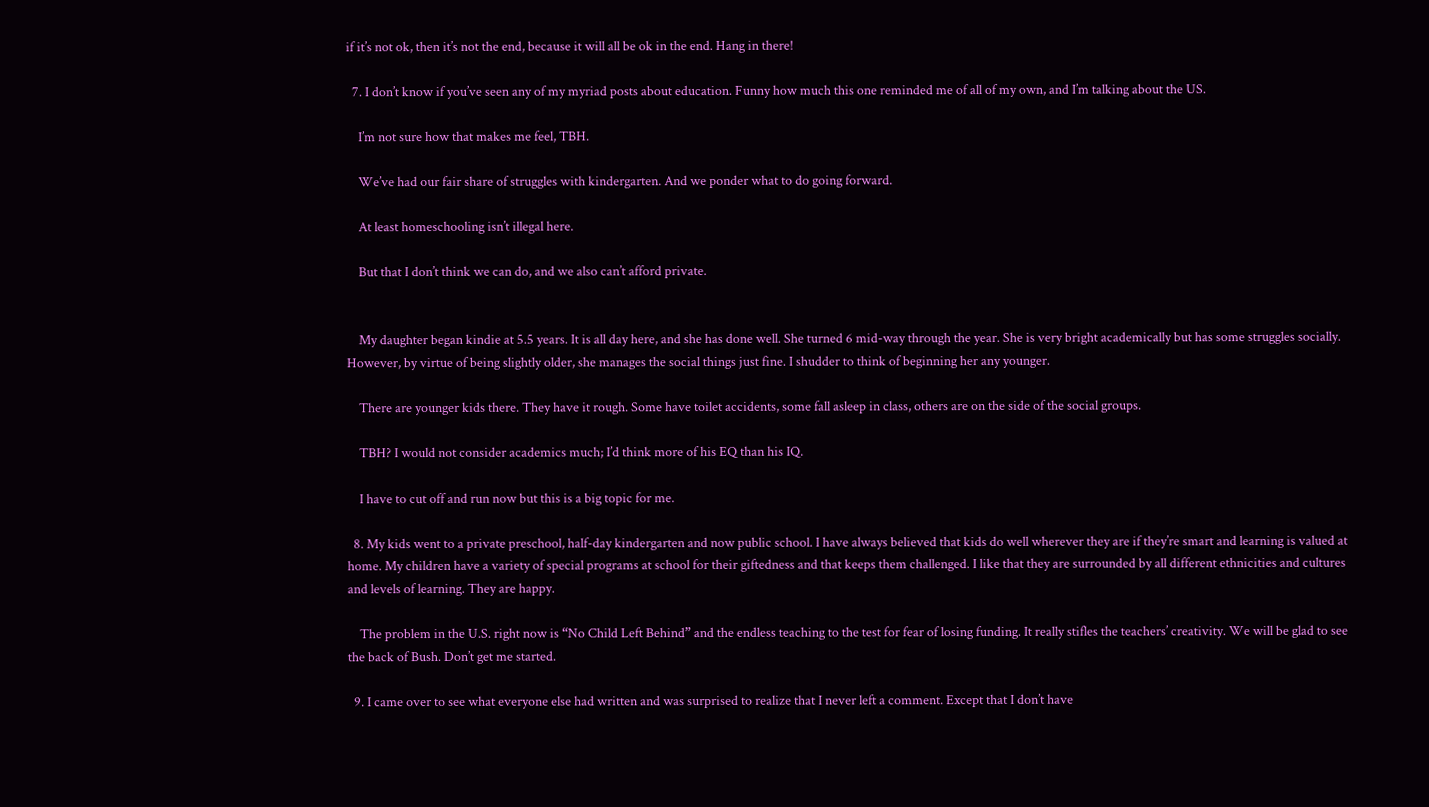if it’s not ok, then it’s not the end, because it will all be ok in the end. Hang in there!

  7. I don’t know if you’ve seen any of my myriad posts about education. Funny how much this one reminded me of all of my own, and I’m talking about the US.

    I’m not sure how that makes me feel, TBH.

    We’ve had our fair share of struggles with kindergarten. And we ponder what to do going forward.

    At least homeschooling isn’t illegal here.

    But that I don’t think we can do, and we also can’t afford private.


    My daughter began kindie at 5.5 years. It is all day here, and she has done well. She turned 6 mid-way through the year. She is very bright academically but has some struggles socially. However, by virtue of being slightly older, she manages the social things just fine. I shudder to think of beginning her any younger.

    There are younger kids there. They have it rough. Some have toilet accidents, some fall asleep in class, others are on the side of the social groups.

    TBH? I would not consider academics much; I’d think more of his EQ than his IQ.

    I have to cut off and run now but this is a big topic for me.

  8. My kids went to a private preschool, half-day kindergarten and now public school. I have always believed that kids do well wherever they are if they’re smart and learning is valued at home. My children have a variety of special programs at school for their giftedness and that keeps them challenged. I like that they are surrounded by all different ethnicities and cultures and levels of learning. They are happy.

    The problem in the U.S. right now is “No Child Left Behind” and the endless teaching to the test for fear of losing funding. It really stifles the teachers’ creativity. We will be glad to see the back of Bush. Don’t get me started.

  9. I came over to see what everyone else had written and was surprised to realize that I never left a comment. Except that I don’t have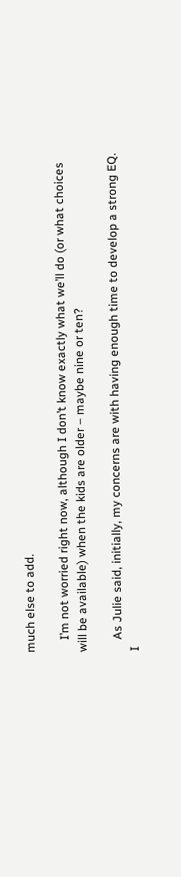much else to add.

    I’m not worried right now, although I don’t know exactly what we’ll do (or what choices will be available) when the kids are older – maybe nine or ten?

    As Julie said, initially, my concerns are with having enough time to develop a strong EQ. I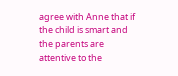agree with Anne that if the child is smart and the parents are attentive to the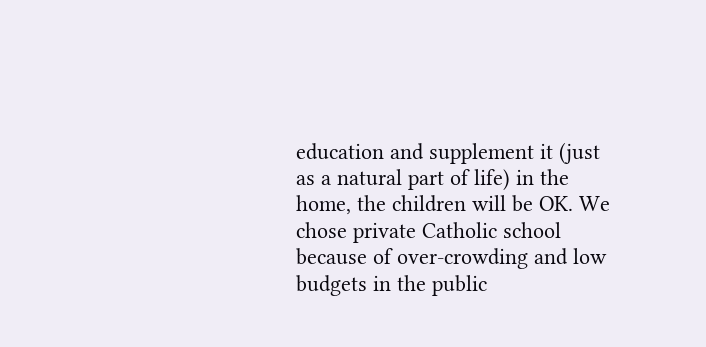education and supplement it (just as a natural part of life) in the home, the children will be OK. We chose private Catholic school because of over-crowding and low budgets in the public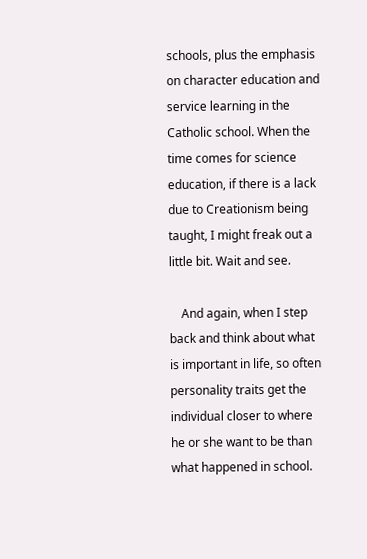schools, plus the emphasis on character education and service learning in the Catholic school. When the time comes for science education, if there is a lack due to Creationism being taught, I might freak out a little bit. Wait and see.

    And again, when I step back and think about what is important in life, so often personality traits get the individual closer to where he or she want to be than what happened in school.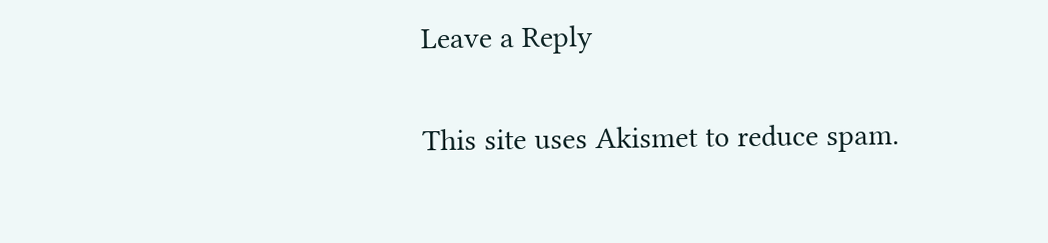Leave a Reply

This site uses Akismet to reduce spam.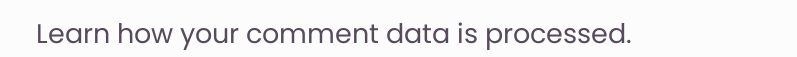Learn how your comment data is processed.